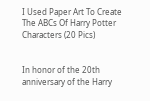I Used Paper Art To Create The ABCs Of Harry Potter Characters (20 Pics)


In honor of the 20th anniversary of the Harry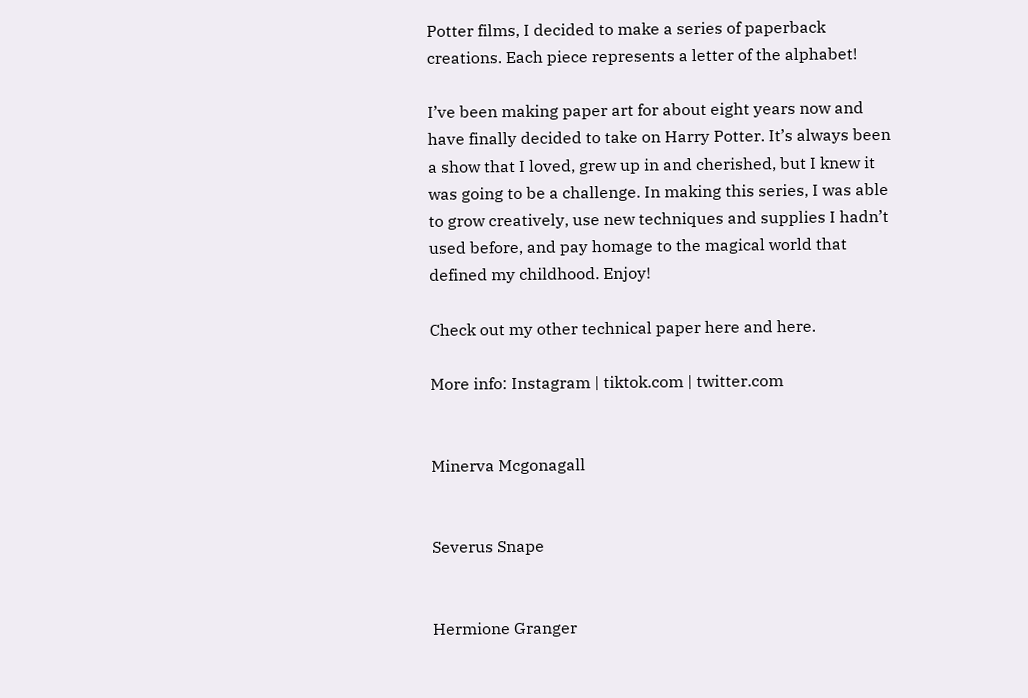Potter films, I decided to make a series of paperback creations. Each piece represents a letter of the alphabet!

I’ve been making paper art for about eight years now and have finally decided to take on Harry Potter. It’s always been a show that I loved, grew up in and cherished, but I knew it was going to be a challenge. In making this series, I was able to grow creatively, use new techniques and supplies I hadn’t used before, and pay homage to the magical world that defined my childhood. Enjoy!

Check out my other technical paper here and here.

More info: Instagram | tiktok.com | twitter.com


Minerva Mcgonagall


Severus Snape


Hermione Granger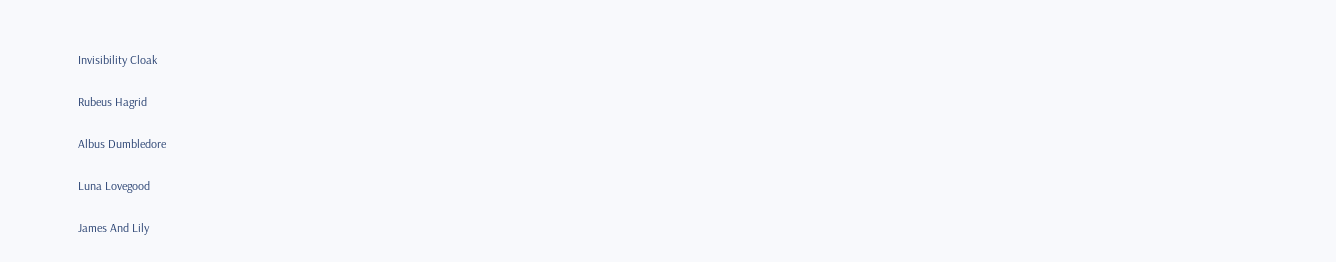Invisibility Cloak


Rubeus Hagrid


Albus Dumbledore


Luna Lovegood


James And Lily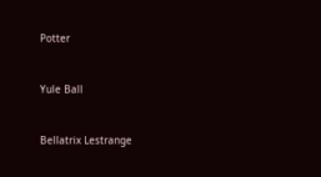Potter


Yule Ball


Bellatrix Lestrange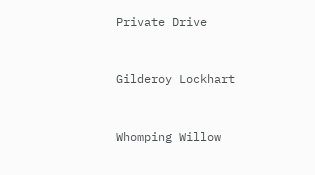Private Drive


Gilderoy Lockhart


Whomping Willow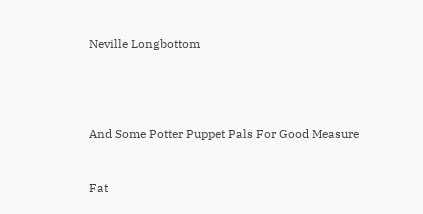Neville Longbottom




And Some Potter Puppet Pals For Good Measure


Fat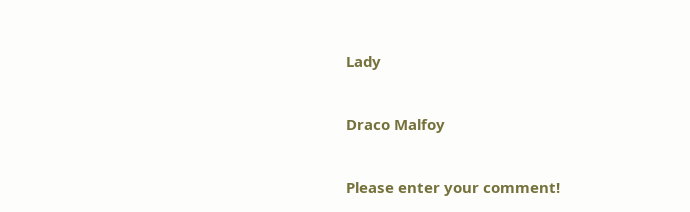Lady


Draco Malfoy


Please enter your comment!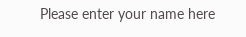Please enter your name here